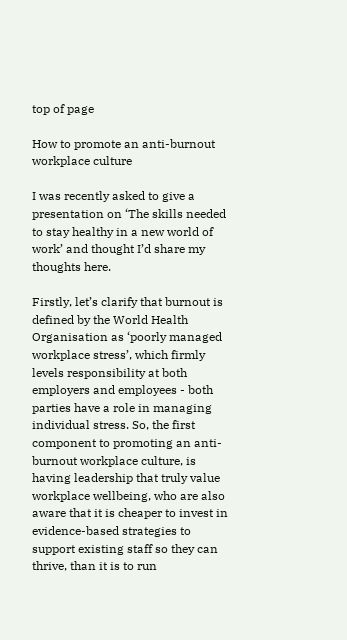top of page

How to promote an anti-burnout workplace culture

I was recently asked to give a presentation on ‘The skills needed to stay healthy in a new world of work’ and thought I’d share my thoughts here.

Firstly, let’s clarify that burnout is defined by the World Health Organisation as ‘poorly managed workplace stress’, which firmly levels responsibility at both employers and employees - both parties have a role in managing individual stress. So, the first component to promoting an anti-burnout workplace culture, is having leadership that truly value workplace wellbeing, who are also aware that it is cheaper to invest in evidence-based strategies to support existing staff so they can thrive, than it is to run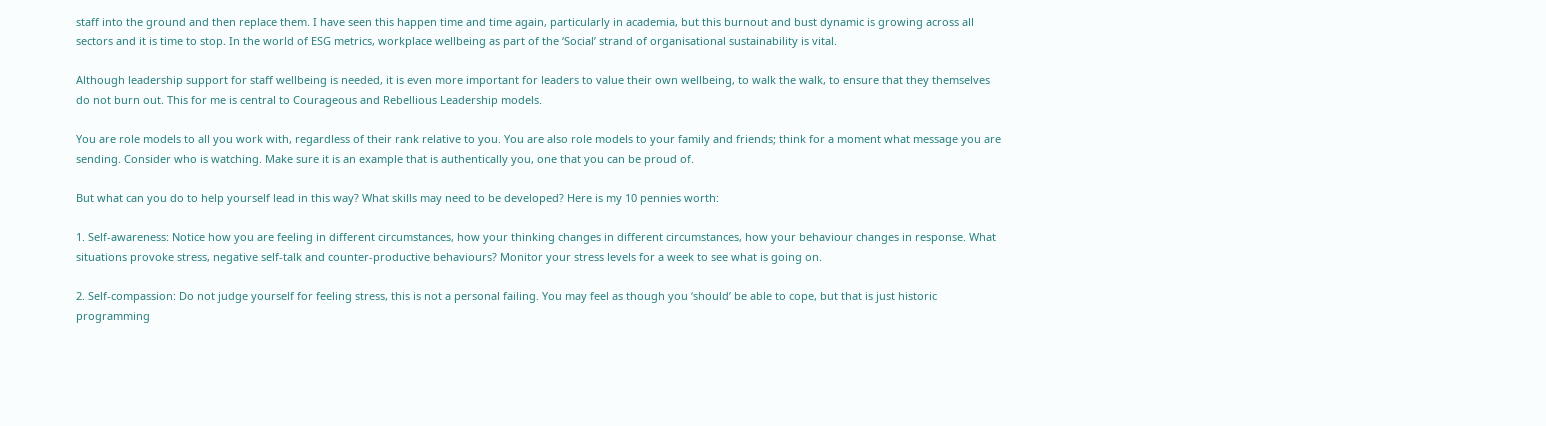staff into the ground and then replace them. I have seen this happen time and time again, particularly in academia, but this burnout and bust dynamic is growing across all sectors and it is time to stop. In the world of ESG metrics, workplace wellbeing as part of the ‘Social’ strand of organisational sustainability is vital.

Although leadership support for staff wellbeing is needed, it is even more important for leaders to value their own wellbeing, to walk the walk, to ensure that they themselves do not burn out. This for me is central to Courageous and Rebellious Leadership models.

You are role models to all you work with, regardless of their rank relative to you. You are also role models to your family and friends; think for a moment what message you are sending. Consider who is watching. Make sure it is an example that is authentically you, one that you can be proud of.

But what can you do to help yourself lead in this way? What skills may need to be developed? Here is my 10 pennies worth:

1. Self-awareness: Notice how you are feeling in different circumstances, how your thinking changes in different circumstances, how your behaviour changes in response. What situations provoke stress, negative self-talk and counter-productive behaviours? Monitor your stress levels for a week to see what is going on.

2. Self-compassion: Do not judge yourself for feeling stress, this is not a personal failing. You may feel as though you ‘should’ be able to cope, but that is just historic programming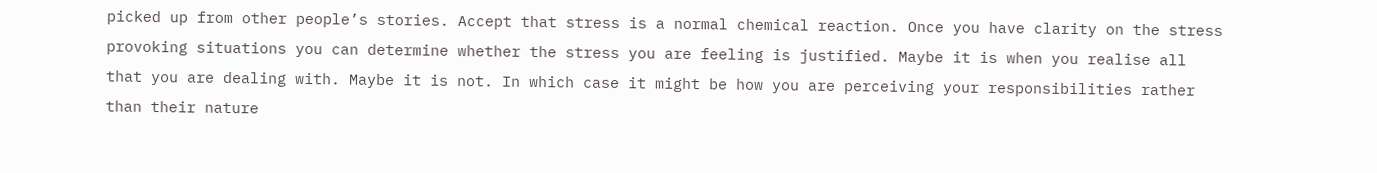picked up from other people’s stories. Accept that stress is a normal chemical reaction. Once you have clarity on the stress provoking situations you can determine whether the stress you are feeling is justified. Maybe it is when you realise all that you are dealing with. Maybe it is not. In which case it might be how you are perceiving your responsibilities rather than their nature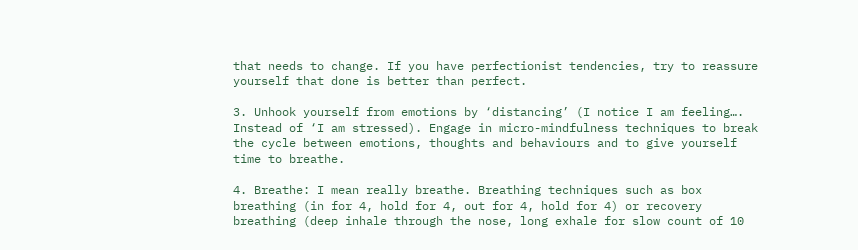that needs to change. If you have perfectionist tendencies, try to reassure yourself that done is better than perfect.

3. Unhook yourself from emotions by ‘distancing’ (I notice I am feeling…. Instead of ‘I am stressed). Engage in micro-mindfulness techniques to break the cycle between emotions, thoughts and behaviours and to give yourself time to breathe.

4. Breathe: I mean really breathe. Breathing techniques such as box breathing (in for 4, hold for 4, out for 4, hold for 4) or recovery breathing (deep inhale through the nose, long exhale for slow count of 10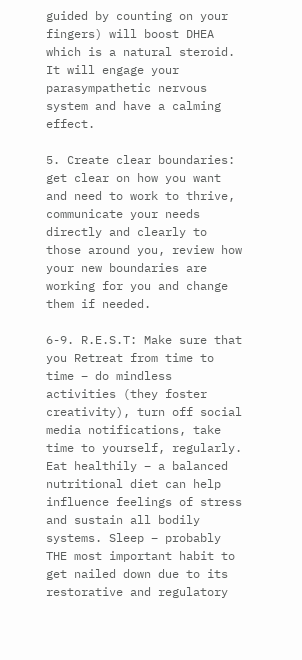guided by counting on your fingers) will boost DHEA which is a natural steroid. It will engage your parasympathetic nervous system and have a calming effect.

5. Create clear boundaries: get clear on how you want and need to work to thrive, communicate your needs directly and clearly to those around you, review how your new boundaries are working for you and change them if needed.

6-9. R.E.S.T: Make sure that you Retreat from time to time – do mindless activities (they foster creativity), turn off social media notifications, take time to yourself, regularly. Eat healthily – a balanced nutritional diet can help influence feelings of stress and sustain all bodily systems. Sleep – probably THE most important habit to get nailed down due to its restorative and regulatory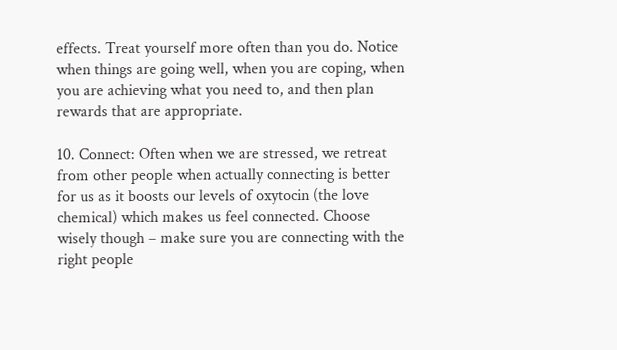effects. Treat yourself more often than you do. Notice when things are going well, when you are coping, when you are achieving what you need to, and then plan rewards that are appropriate.

10. Connect: Often when we are stressed, we retreat from other people when actually connecting is better for us as it boosts our levels of oxytocin (the love chemical) which makes us feel connected. Choose wisely though – make sure you are connecting with the right people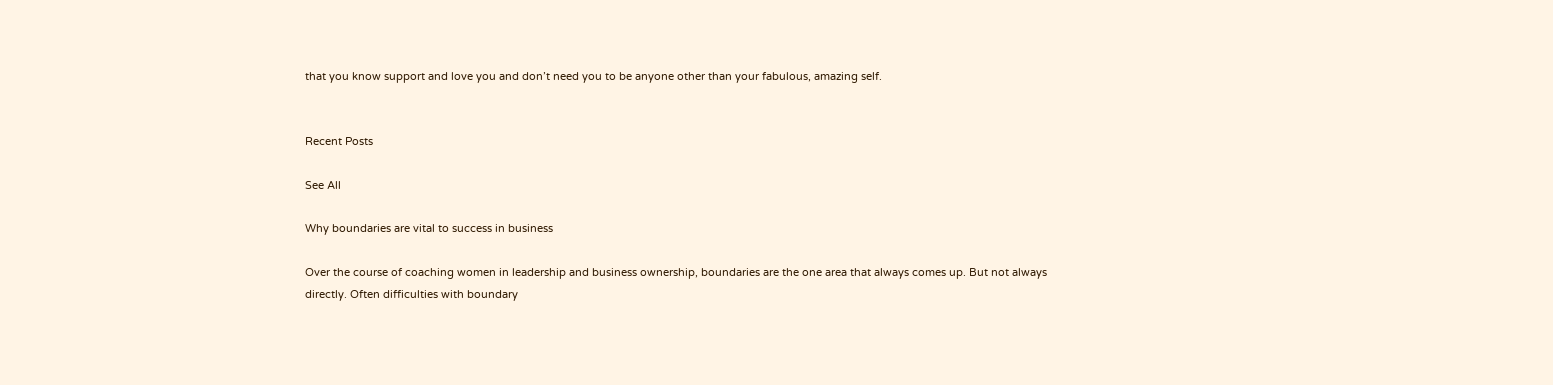that you know support and love you and don’t need you to be anyone other than your fabulous, amazing self.


Recent Posts

See All

Why boundaries are vital to success in business

Over the course of coaching women in leadership and business ownership, boundaries are the one area that always comes up. But not always directly. Often difficulties with boundary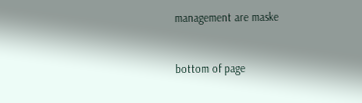management are maske


bottom of page